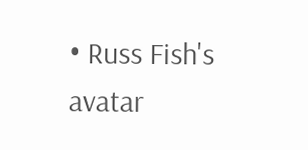• Russ Fish's avatar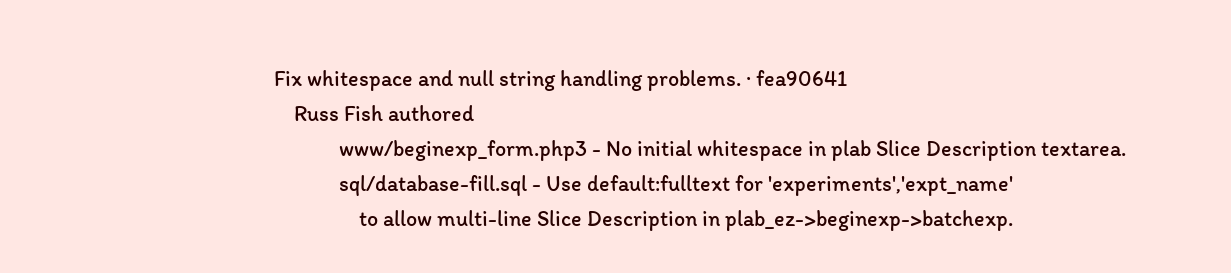Fix whitespace and null string handling problems. · fea90641
    Russ Fish authored
             www/beginexp_form.php3 - No initial whitespace in plab Slice Description textarea.
             sql/database-fill.sql - Use default:fulltext for 'experiments','expt_name'
                 to allow multi-line Slice Description in plab_ez->beginexp->batchexp.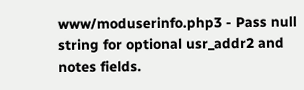www/moduserinfo.php3 - Pass null string for optional usr_addr2 and notes fields.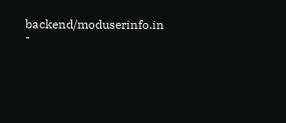backend/moduserinfo.in -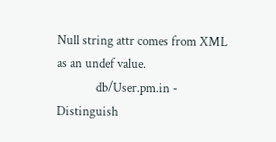Null string attr comes from XML as an undef value.
             db/User.pm.in - Distinguish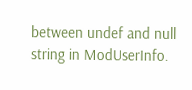between undef and null string in ModUserInfo.